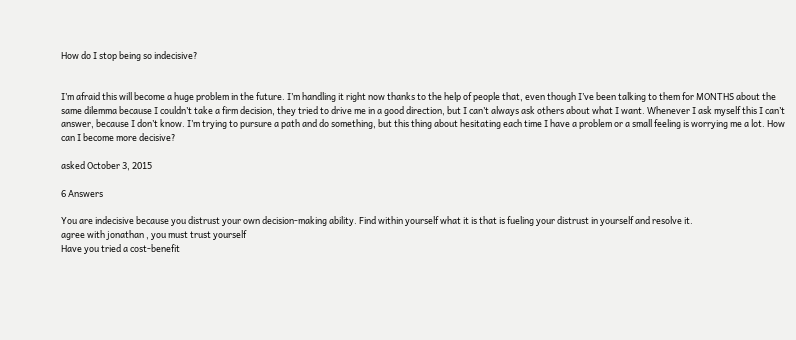How do I stop being so indecisive?


I’m afraid this will become a huge problem in the future. I’m handling it right now thanks to the help of people that, even though I’ve been talking to them for MONTHS about the same dilemma because I couldn’t take a firm decision, they tried to drive me in a good direction, but I can’t always ask others about what I want. Whenever I ask myself this I can’t answer, because I don’t know. I’m trying to pursure a path and do something, but this thing about hesitating each time I have a problem or a small feeling is worrying me a lot. How can I become more decisive?

asked October 3, 2015

6 Answers

You are indecisive because you distrust your own decision-making ability. Find within yourself what it is that is fueling your distrust in yourself and resolve it.
agree with jonathan , you must trust yourself
Have you tried a cost-benefit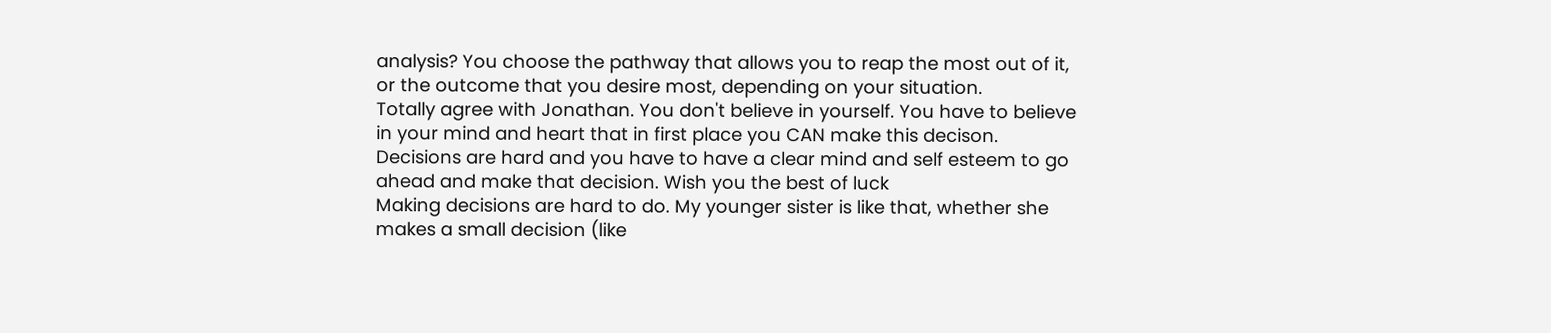analysis? You choose the pathway that allows you to reap the most out of it, or the outcome that you desire most, depending on your situation.
Totally agree with Jonathan. You don't believe in yourself. You have to believe in your mind and heart that in first place you CAN make this decison. Decisions are hard and you have to have a clear mind and self esteem to go ahead and make that decision. Wish you the best of luck
Making decisions are hard to do. My younger sister is like that, whether she makes a small decision (like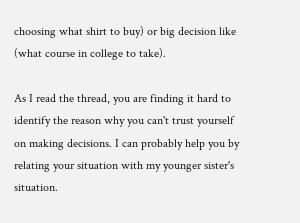choosing what shirt to buy) or big decision like (what course in college to take).

As I read the thread, you are finding it hard to identify the reason why you can't trust yourself on making decisions. I can probably help you by relating your situation with my younger sister's situation.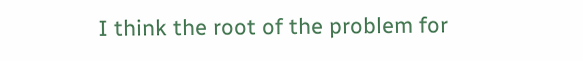I think the root of the problem for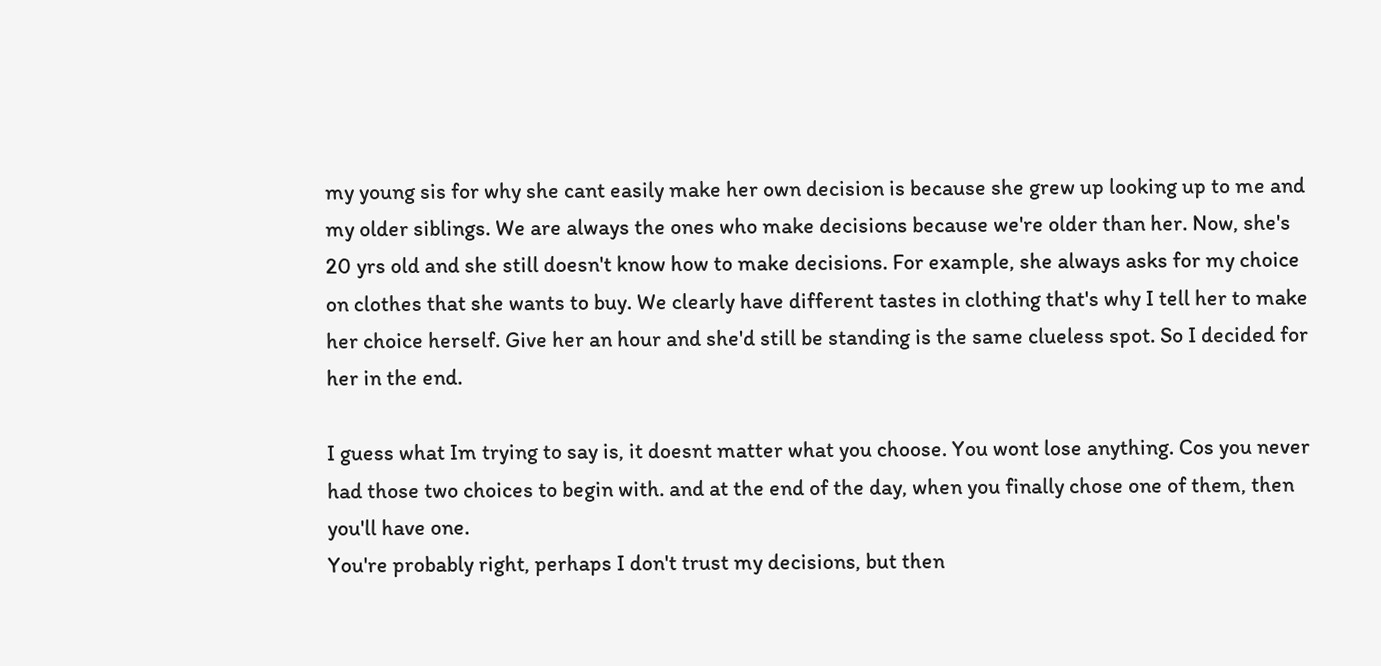my young sis for why she cant easily make her own decision is because she grew up looking up to me and my older siblings. We are always the ones who make decisions because we're older than her. Now, she's 20 yrs old and she still doesn't know how to make decisions. For example, she always asks for my choice on clothes that she wants to buy. We clearly have different tastes in clothing that's why I tell her to make her choice herself. Give her an hour and she'd still be standing is the same clueless spot. So I decided for her in the end.

I guess what Im trying to say is, it doesnt matter what you choose. You wont lose anything. Cos you never had those two choices to begin with. and at the end of the day, when you finally chose one of them, then you'll have one.
You're probably right, perhaps I don't trust my decisions, but then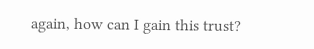again, how can I gain this trust?